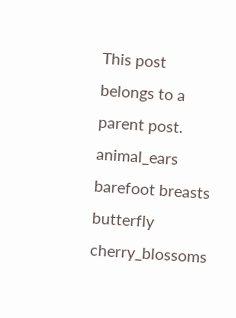This post belongs to a parent post.
animal_ears barefoot breasts butterfly cherry_blossoms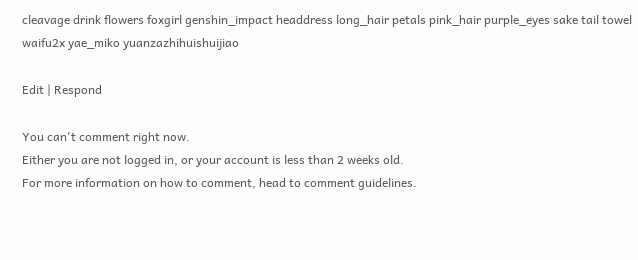cleavage drink flowers foxgirl genshin_impact headdress long_hair petals pink_hair purple_eyes sake tail towel waifu2x yae_miko yuanzazhihuishuijiao

Edit | Respond

You can't comment right now.
Either you are not logged in, or your account is less than 2 weeks old.
For more information on how to comment, head to comment guidelines.